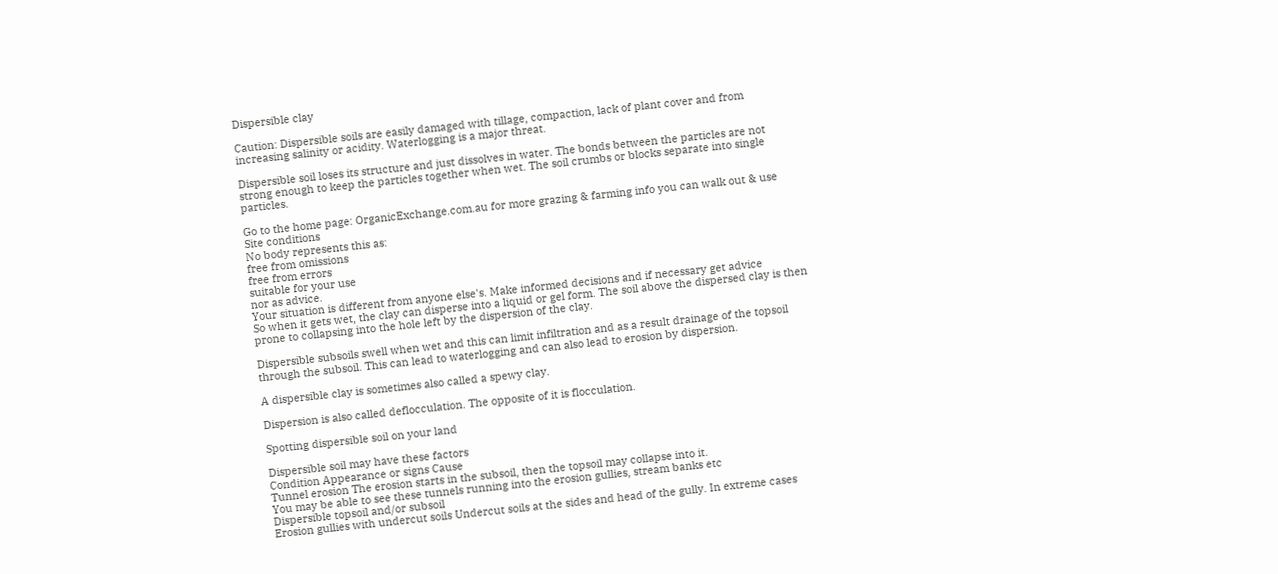Dispersible clay

Caution: Dispersible soils are easily damaged with tillage, compaction, lack of plant cover and from increasing salinity or acidity. Waterlogging is a major threat.

Dispersible soil loses its structure and just dissolves in water. The bonds between the particles are not strong enough to keep the particles together when wet. The soil crumbs or blocks separate into single particles.

Go to the home page: OrganicExchange.com.au for more grazing & farming info you can walk out & use
Site conditions
No body represents this as:
free from omissions
free from errors
suitable for your use
nor as advice.
Your situation is different from anyone else's. Make informed decisions and if necessary get advice
So when it gets wet, the clay can disperse into a liquid or gel form. The soil above the dispersed clay is then prone to collapsing into the hole left by the dispersion of the clay.

Dispersible subsoils swell when wet and this can limit infiltration and as a result drainage of the topsoil through the subsoil. This can lead to waterlogging and can also lead to erosion by dispersion.

A dispersible clay is sometimes also called a spewy clay.

Dispersion is also called deflocculation. The opposite of it is flocculation.

Spotting dispersible soil on your land

Dispersible soil may have these factors
Condition Appearance or signs Cause
Tunnel erosion The erosion starts in the subsoil, then the topsoil may collapse into it.
You may be able to see these tunnels running into the erosion gullies, stream banks etc
Dispersible topsoil and/or subsoil
Erosion gullies with undercut soils Undercut soils at the sides and head of the gully. In extreme cases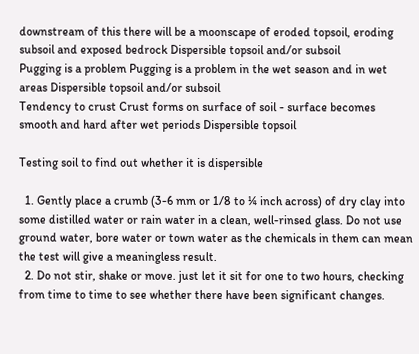downstream of this there will be a moonscape of eroded topsoil, eroding subsoil and exposed bedrock Dispersible topsoil and/or subsoil
Pugging is a problem Pugging is a problem in the wet season and in wet areas Dispersible topsoil and/or subsoil
Tendency to crust Crust forms on surface of soil - surface becomes smooth and hard after wet periods Dispersible topsoil

Testing soil to find out whether it is dispersible

  1. Gently place a crumb (3-6 mm or 1/8 to ¼ inch across) of dry clay into some distilled water or rain water in a clean, well-rinsed glass. Do not use ground water, bore water or town water as the chemicals in them can mean the test will give a meaningless result.
  2. Do not stir, shake or move. just let it sit for one to two hours, checking from time to time to see whether there have been significant changes.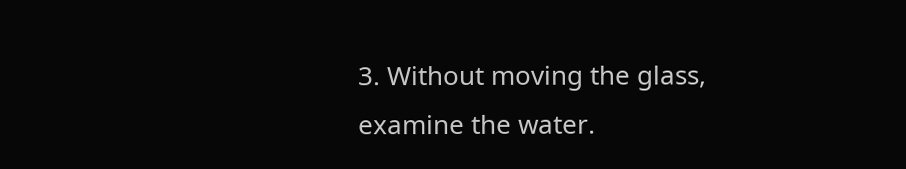3. Without moving the glass, examine the water.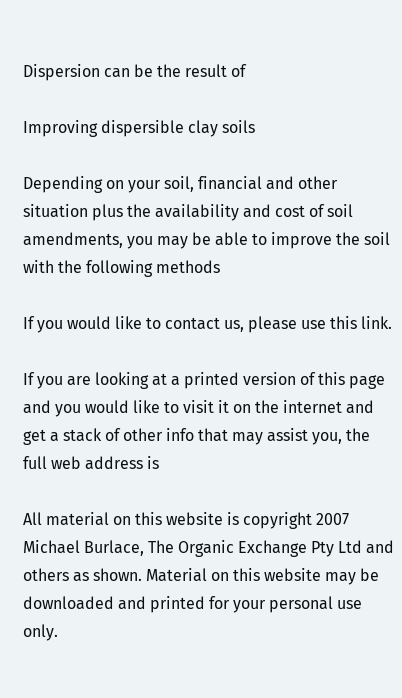Dispersion can be the result of

Improving dispersible clay soils

Depending on your soil, financial and other situation plus the availability and cost of soil amendments, you may be able to improve the soil with the following methods

If you would like to contact us, please use this link.

If you are looking at a printed version of this page and you would like to visit it on the internet and get a stack of other info that may assist you, the full web address is

All material on this website is copyright 2007 Michael Burlace, The Organic Exchange Pty Ltd and others as shown. Material on this website may be downloaded and printed for your personal use only.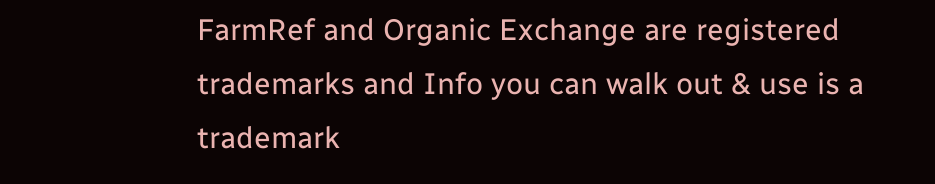FarmRef and Organic Exchange are registered trademarks and Info you can walk out & use is a trademark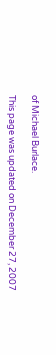of Michael Burlace.

This page was updated on December 27, 2007